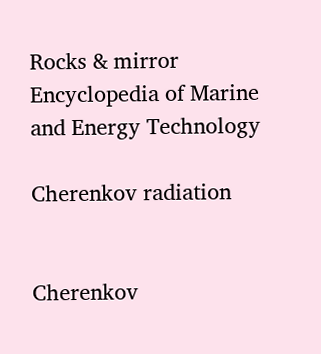Rocks & mirror
Encyclopedia of Marine and Energy Technology

Cherenkov radiation


Cherenkov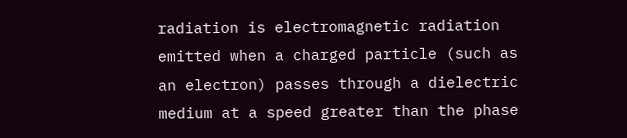radiation is electromagnetic radiation emitted when a charged particle (such as an electron) passes through a dielectric medium at a speed greater than the phase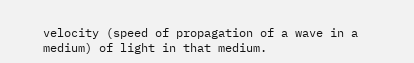velocity (speed of propagation of a wave in a medium) of light in that medium.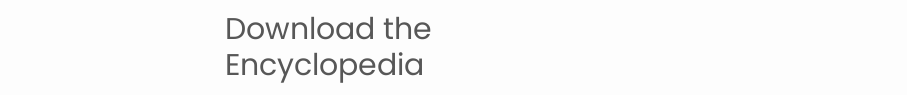Download the Encyclopedia